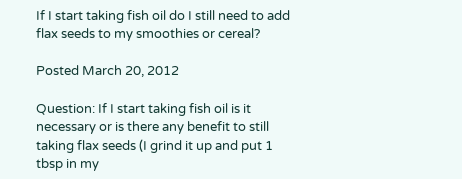If I start taking fish oil do I still need to add flax seeds to my smoothies or cereal?

Posted March 20, 2012

Question: If I start taking fish oil is it necessary or is there any benefit to still taking flax seeds (I grind it up and put 1 tbsp in my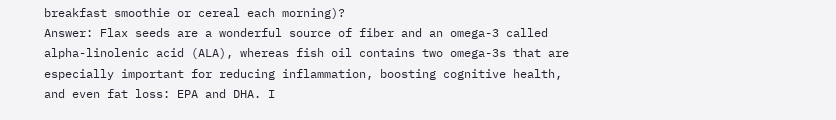breakfast smoothie or cereal each morning)?
Answer: Flax seeds are a wonderful source of fiber and an omega-3 called alpha-linolenic acid (ALA), whereas fish oil contains two omega-3s that are especially important for reducing inflammation, boosting cognitive health, and even fat loss: EPA and DHA. I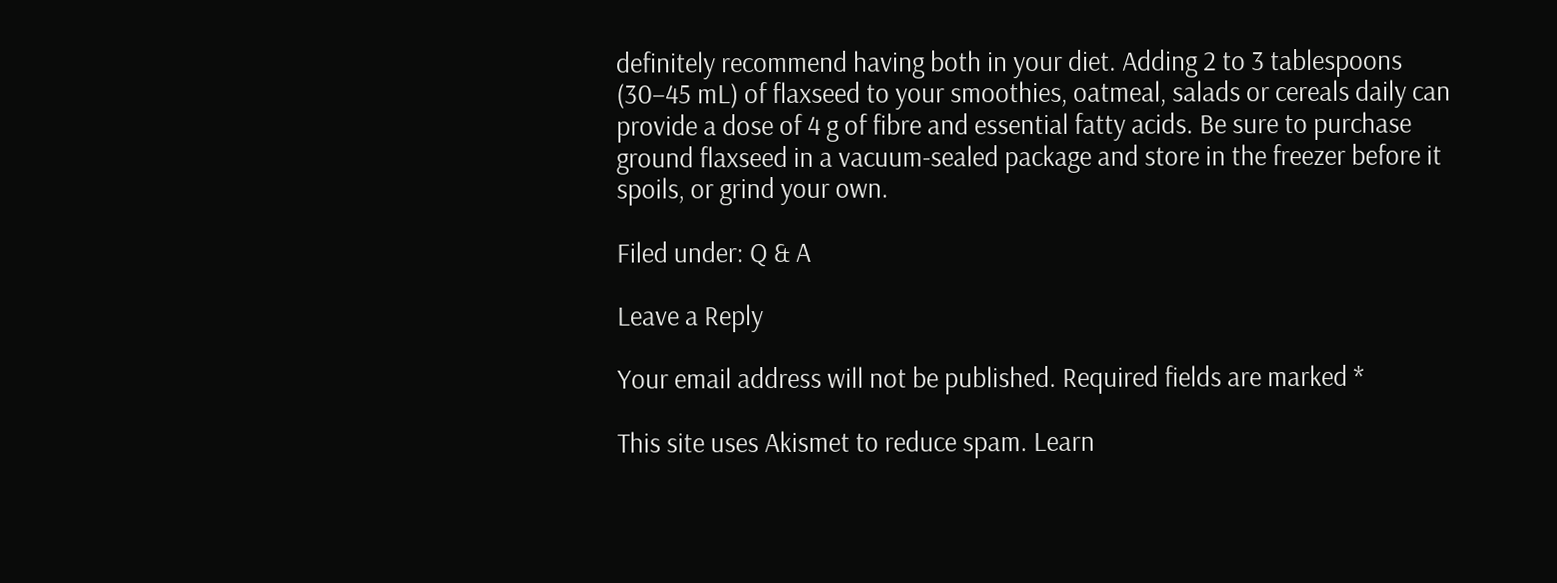definitely recommend having both in your diet. Adding 2 to 3 tablespoons (30–45 mL) of flaxseed to your smoothies, oatmeal, salads or cereals daily can provide a dose of 4 g of fibre and essential fatty acids. Be sure to purchase ground flaxseed in a vacuum-sealed package and store in the freezer before it spoils, or grind your own.

Filed under: Q & A

Leave a Reply

Your email address will not be published. Required fields are marked *

This site uses Akismet to reduce spam. Learn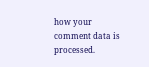how your comment data is processed.